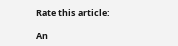Rate this article:

An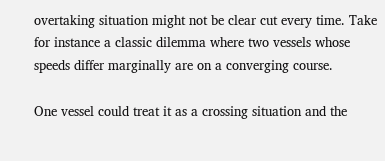overtaking situation might not be clear cut every time. Take for instance a classic dilemma where two vessels whose speeds differ marginally are on a converging course.

One vessel could treat it as a crossing situation and the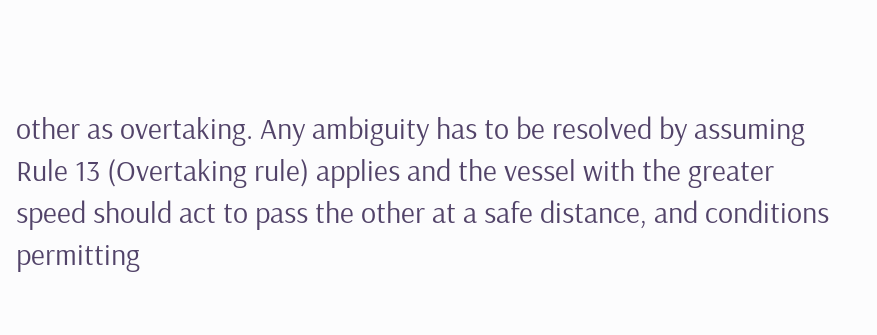other as overtaking. Any ambiguity has to be resolved by assuming Rule 13 (Overtaking rule) applies and the vessel with the greater speed should act to pass the other at a safe distance, and conditions permitting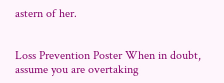astern of her.


Loss Prevention Poster When in doubt, assume you are overtaking